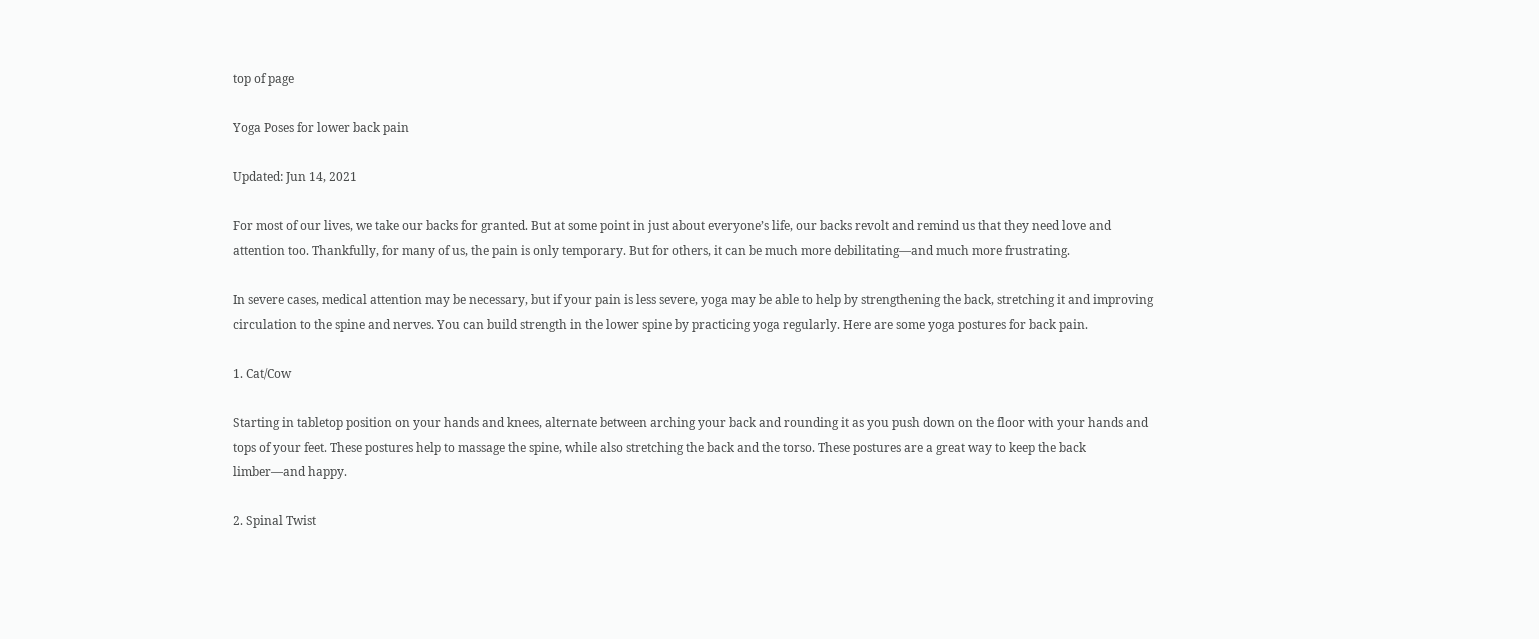top of page

Yoga Poses for lower back pain

Updated: Jun 14, 2021

For most of our lives, we take our backs for granted. But at some point in just about everyone’s life, our backs revolt and remind us that they need love and attention too. Thankfully, for many of us, the pain is only temporary. But for others, it can be much more debilitating—and much more frustrating.

In severe cases, medical attention may be necessary, but if your pain is less severe, yoga may be able to help by strengthening the back, stretching it and improving circulation to the spine and nerves. You can build strength in the lower spine by practicing yoga regularly. Here are some yoga postures for back pain.

1. Cat/Cow

Starting in tabletop position on your hands and knees, alternate between arching your back and rounding it as you push down on the floor with your hands and tops of your feet. These postures help to massage the spine, while also stretching the back and the torso. These postures are a great way to keep the back limber—and happy.

2. Spinal Twist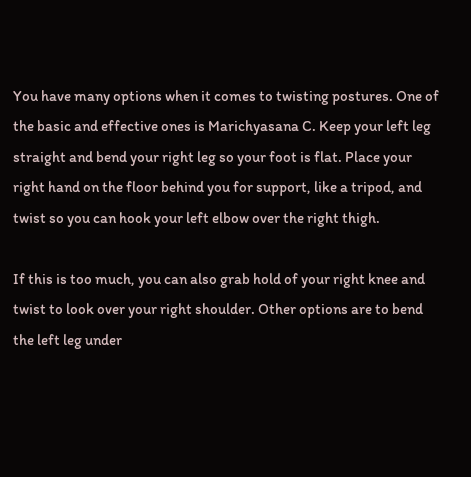You have many options when it comes to twisting postures. One of the basic and effective ones is Marichyasana C. Keep your left leg straight and bend your right leg so your foot is flat. Place your right hand on the floor behind you for support, like a tripod, and twist so you can hook your left elbow over the right thigh.

If this is too much, you can also grab hold of your right knee and twist to look over your right shoulder. Other options are to bend the left leg under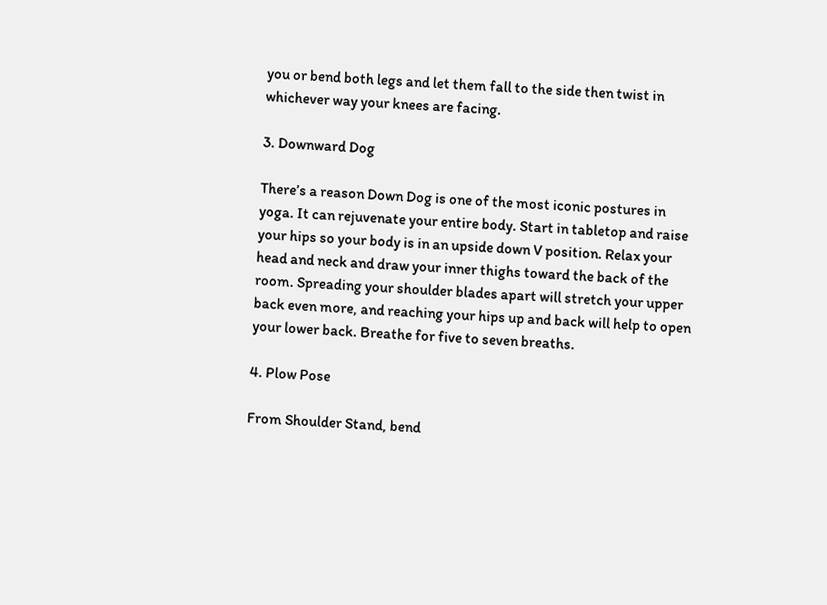you or bend both legs and let them fall to the side then twist in whichever way your knees are facing.

3. Downward Dog

There’s a reason Down Dog is one of the most iconic postures in yoga. It can rejuvenate your entire body. Start in tabletop and raise your hips so your body is in an upside down V position. Relax your head and neck and draw your inner thighs toward the back of the room. Spreading your shoulder blades apart will stretch your upper back even more, and reaching your hips up and back will help to open your lower back. Breathe for five to seven breaths.

4. Plow Pose

From Shoulder Stand, bend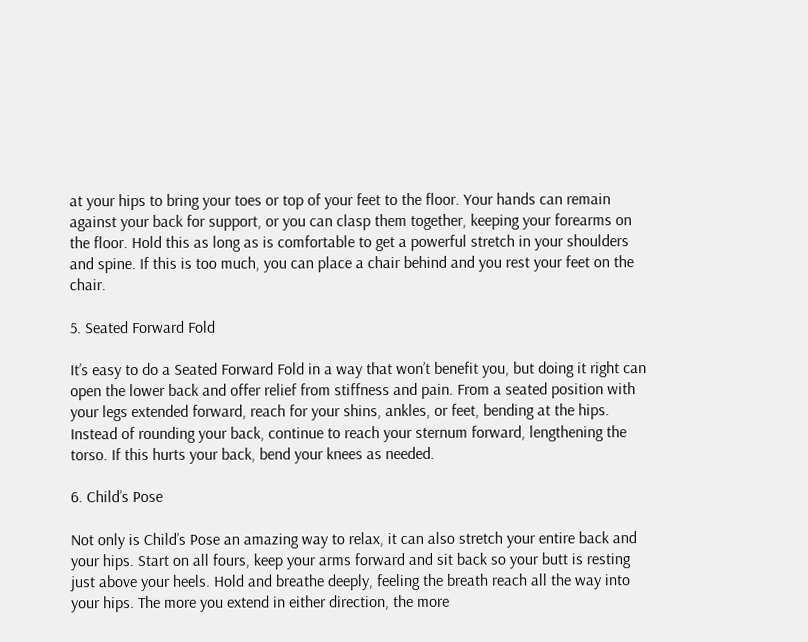at your hips to bring your toes or top of your feet to the floor. Your hands can remain against your back for support, or you can clasp them together, keeping your forearms on the floor. Hold this as long as is comfortable to get a powerful stretch in your shoulders and spine. If this is too much, you can place a chair behind and you rest your feet on the chair.

5. Seated Forward Fold

It’s easy to do a Seated Forward Fold in a way that won’t benefit you, but doing it right can open the lower back and offer relief from stiffness and pain. From a seated position with your legs extended forward, reach for your shins, ankles, or feet, bending at the hips. Instead of rounding your back, continue to reach your sternum forward, lengthening the torso. If this hurts your back, bend your knees as needed.

6. Child’s Pose

Not only is Child’s Pose an amazing way to relax, it can also stretch your entire back and your hips. Start on all fours, keep your arms forward and sit back so your butt is resting just above your heels. Hold and breathe deeply, feeling the breath reach all the way into your hips. The more you extend in either direction, the more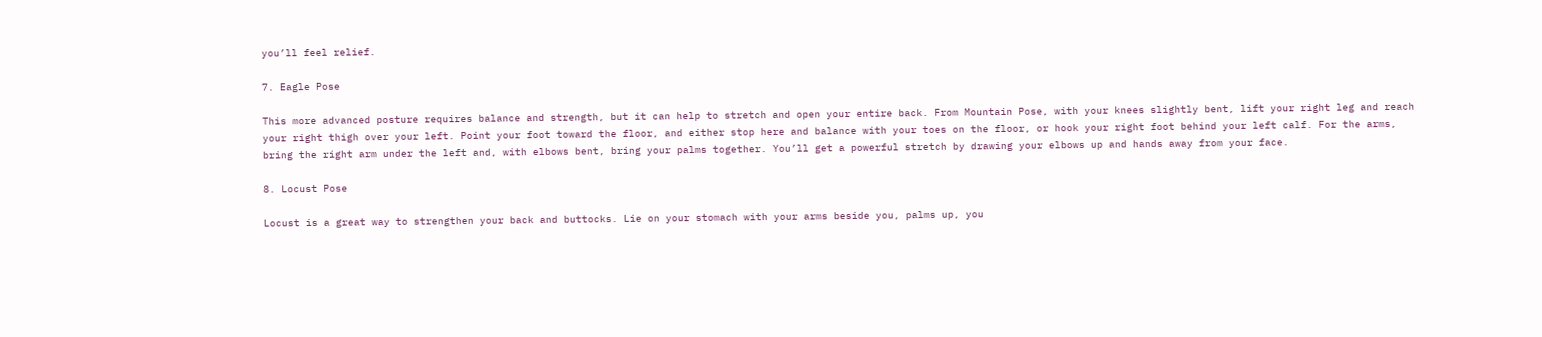you’ll feel relief.

7. Eagle Pose

This more advanced posture requires balance and strength, but it can help to stretch and open your entire back. From Mountain Pose, with your knees slightly bent, lift your right leg and reach your right thigh over your left. Point your foot toward the floor, and either stop here and balance with your toes on the floor, or hook your right foot behind your left calf. For the arms, bring the right arm under the left and, with elbows bent, bring your palms together. You’ll get a powerful stretch by drawing your elbows up and hands away from your face.

8. Locust Pose

Locust is a great way to strengthen your back and buttocks. Lie on your stomach with your arms beside you, palms up, you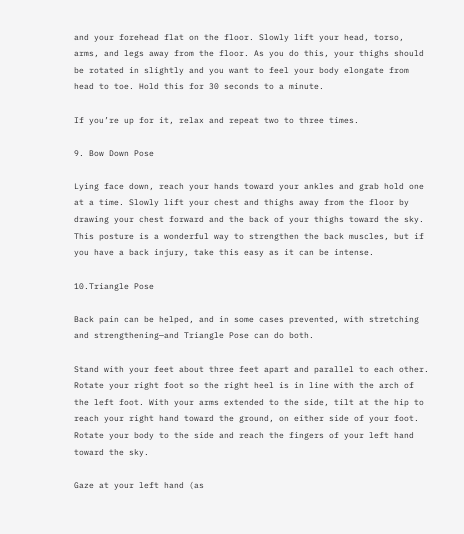and your forehead flat on the floor. Slowly lift your head, torso, arms, and legs away from the floor. As you do this, your thighs should be rotated in slightly and you want to feel your body elongate from head to toe. Hold this for 30 seconds to a minute.

If you’re up for it, relax and repeat two to three times.

9. Bow Down Pose

Lying face down, reach your hands toward your ankles and grab hold one at a time. Slowly lift your chest and thighs away from the floor by drawing your chest forward and the back of your thighs toward the sky. This posture is a wonderful way to strengthen the back muscles, but if you have a back injury, take this easy as it can be intense.

10.Triangle Pose

Back pain can be helped, and in some cases prevented, with stretching and strengthening—and Triangle Pose can do both.

Stand with your feet about three feet apart and parallel to each other. Rotate your right foot so the right heel is in line with the arch of the left foot. With your arms extended to the side, tilt at the hip to reach your right hand toward the ground, on either side of your foot. Rotate your body to the side and reach the fingers of your left hand toward the sky.

Gaze at your left hand (as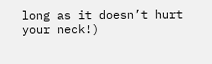long as it doesn’t hurt your neck!)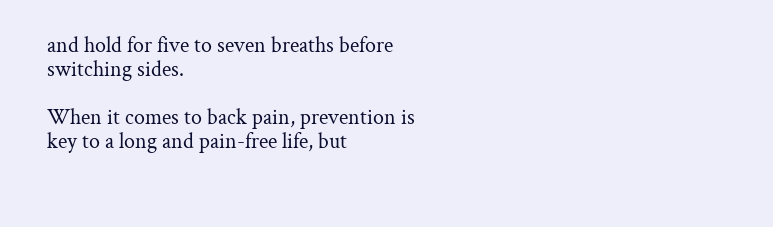and hold for five to seven breaths before switching sides.

When it comes to back pain, prevention is key to a long and pain-free life, but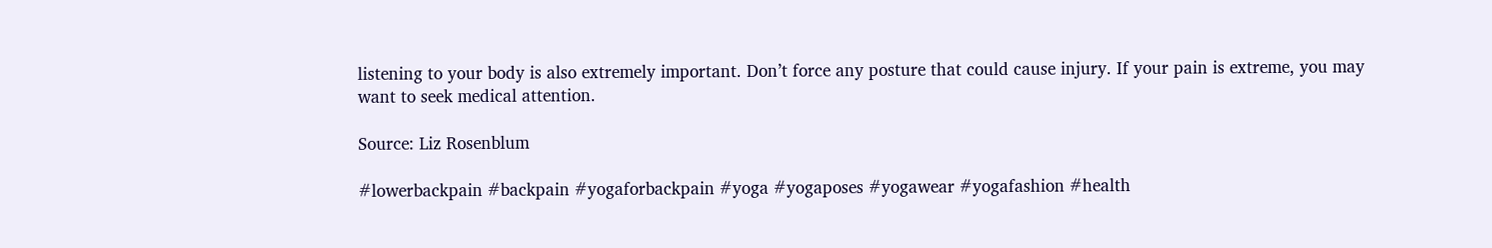listening to your body is also extremely important. Don’t force any posture that could cause injury. If your pain is extreme, you may want to seek medical attention.

Source: Liz Rosenblum

#lowerbackpain #backpain #yogaforbackpain #yoga #yogaposes #yogawear #yogafashion #health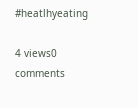#heatlhyeating

4 views0 comments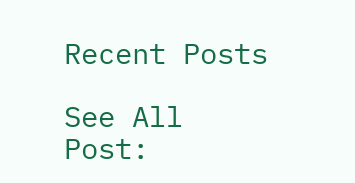Recent Posts

See All
Post: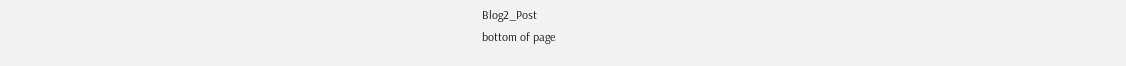Blog2_Post
bottom of page